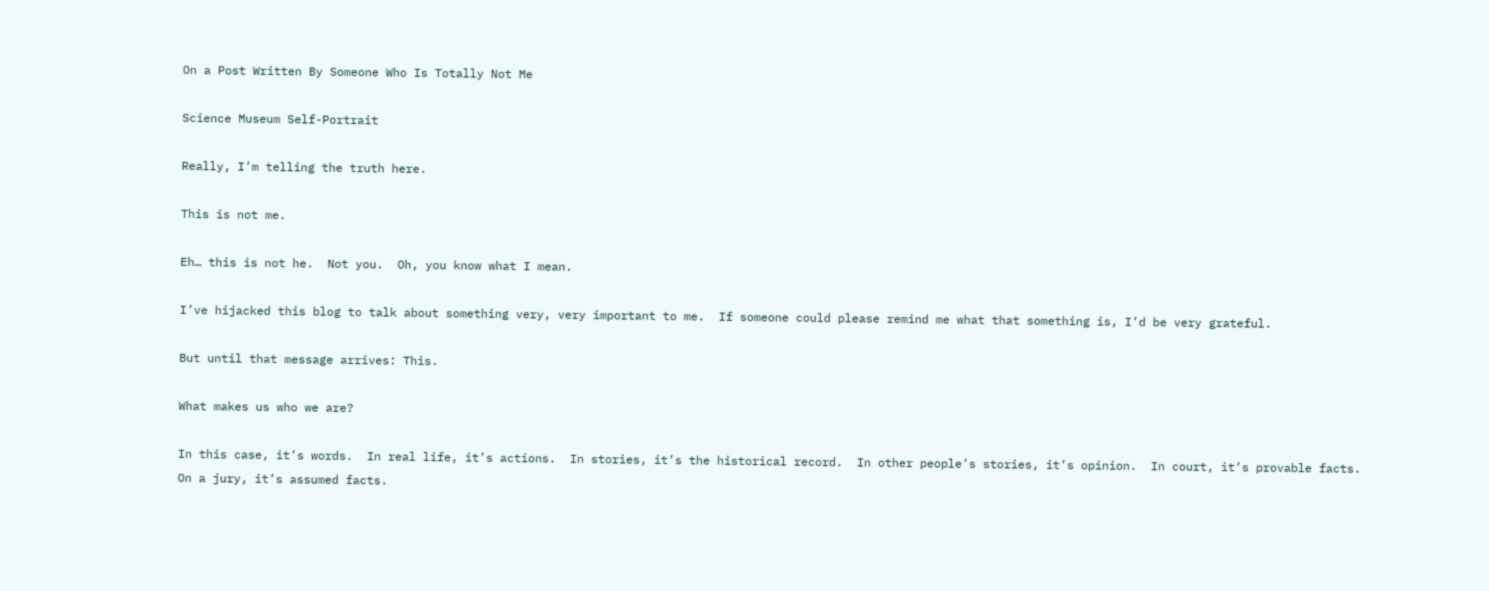On a Post Written By Someone Who Is Totally Not Me

Science Museum Self-Portrait

Really, I’m telling the truth here.

This is not me.

Eh… this is not he.  Not you.  Oh, you know what I mean.

I’ve hijacked this blog to talk about something very, very important to me.  If someone could please remind me what that something is, I’d be very grateful.

But until that message arrives: This.

What makes us who we are?

In this case, it’s words.  In real life, it’s actions.  In stories, it’s the historical record.  In other people’s stories, it’s opinion.  In court, it’s provable facts.  On a jury, it’s assumed facts.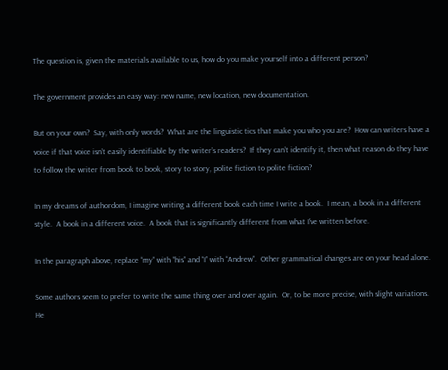The question is, given the materials available to us, how do you make yourself into a different person?

The government provides an easy way: new name, new location, new documentation.

But on your own?  Say, with only words?  What are the linguistic tics that make you who you are?  How can writers have a voice if that voice isn’t easily identifiable by the writer’s readers?  If they can’t identify it, then what reason do they have to follow the writer from book to book, story to story, polite fiction to polite fiction?

In my dreams of authordom, I imagine writing a different book each time I write a book.  I mean, a book in a different style.  A book in a different voice.  A book that is significantly different from what I’ve written before.

In the paragraph above, replace “my” with “his” and “I” with “Andrew”.  Other grammatical changes are on your head alone.

Some authors seem to prefer to write the same thing over and over again.  Or, to be more precise, with slight variations.  He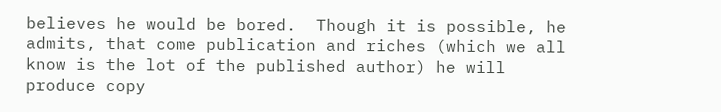believes he would be bored.  Though it is possible, he admits, that come publication and riches (which we all know is the lot of the published author) he will produce copy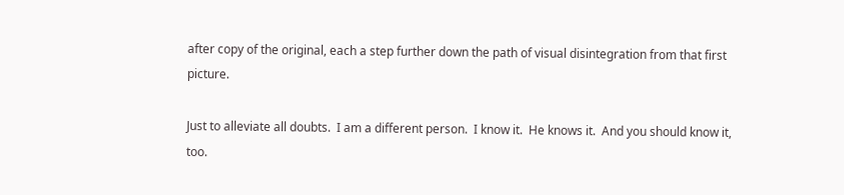after copy of the original, each a step further down the path of visual disintegration from that first picture.

Just to alleviate all doubts.  I am a different person.  I know it.  He knows it.  And you should know it, too.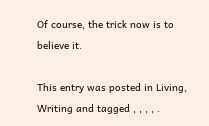Of course, the trick now is to believe it.

This entry was posted in Living, Writing and tagged , , , , .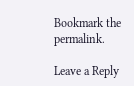Bookmark the permalink.

Leave a Reply